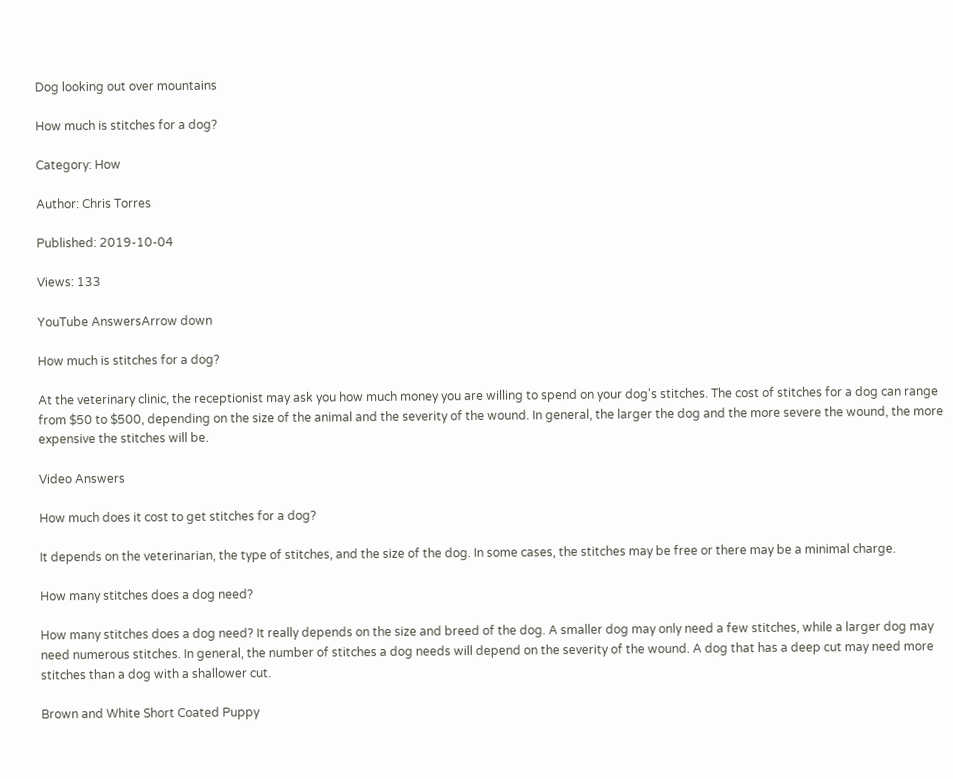Dog looking out over mountains

How much is stitches for a dog?

Category: How

Author: Chris Torres

Published: 2019-10-04

Views: 133

YouTube AnswersArrow down

How much is stitches for a dog?

At the veterinary clinic, the receptionist may ask you how much money you are willing to spend on your dog's stitches. The cost of stitches for a dog can range from $50 to $500, depending on the size of the animal and the severity of the wound. In general, the larger the dog and the more severe the wound, the more expensive the stitches will be.

Video Answers

How much does it cost to get stitches for a dog?

It depends on the veterinarian, the type of stitches, and the size of the dog. In some cases, the stitches may be free or there may be a minimal charge.

How many stitches does a dog need?

How many stitches does a dog need? It really depends on the size and breed of the dog. A smaller dog may only need a few stitches, while a larger dog may need numerous stitches. In general, the number of stitches a dog needs will depend on the severity of the wound. A dog that has a deep cut may need more stitches than a dog with a shallower cut.

Brown and White Short Coated Puppy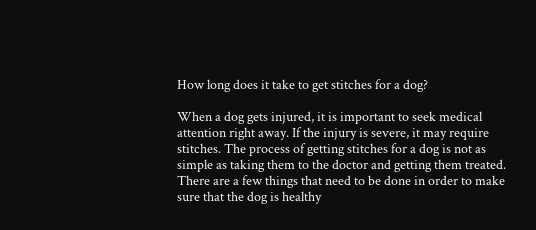How long does it take to get stitches for a dog?

When a dog gets injured, it is important to seek medical attention right away. If the injury is severe, it may require stitches. The process of getting stitches for a dog is not as simple as taking them to the doctor and getting them treated. There are a few things that need to be done in order to make sure that the dog is healthy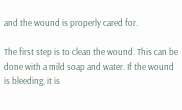and the wound is properly cared for.

The first step is to clean the wound. This can be done with a mild soap and water. If the wound is bleeding, it is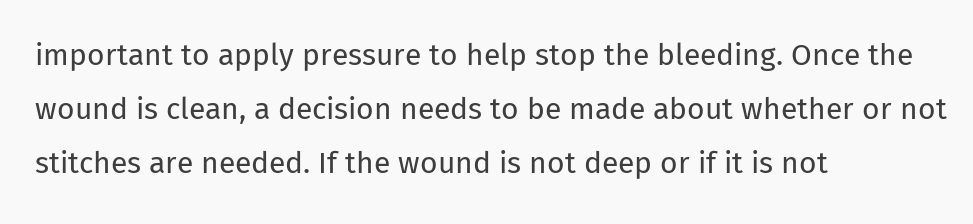important to apply pressure to help stop the bleeding. Once the wound is clean, a decision needs to be made about whether or not stitches are needed. If the wound is not deep or if it is not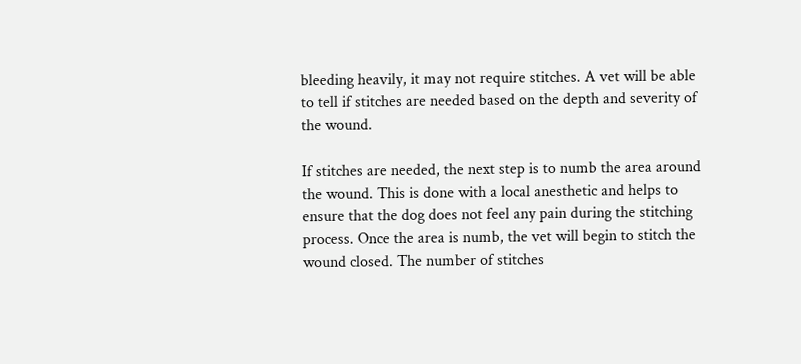bleeding heavily, it may not require stitches. A vet will be able to tell if stitches are needed based on the depth and severity of the wound.

If stitches are needed, the next step is to numb the area around the wound. This is done with a local anesthetic and helps to ensure that the dog does not feel any pain during the stitching process. Once the area is numb, the vet will begin to stitch the wound closed. The number of stitches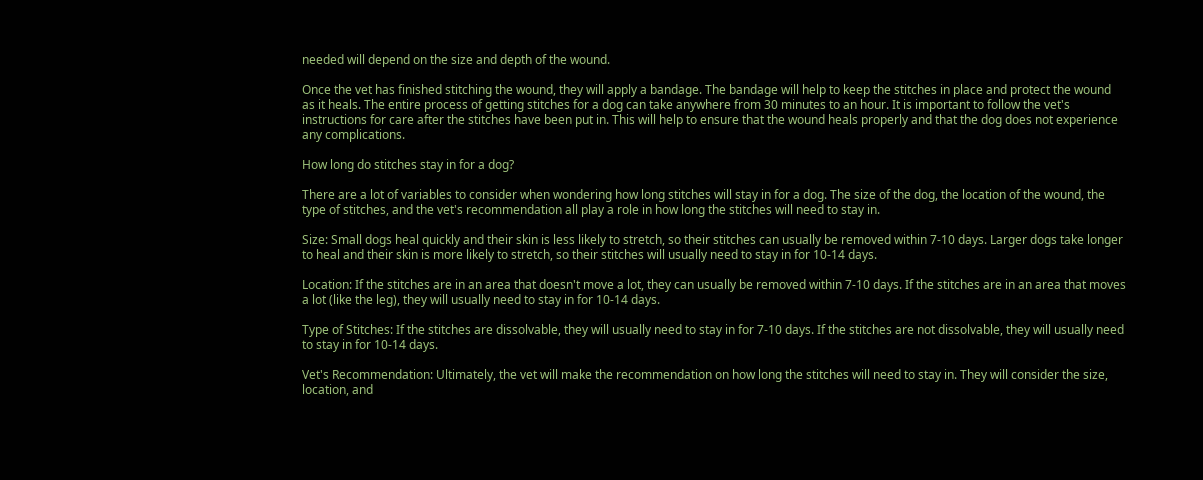needed will depend on the size and depth of the wound.

Once the vet has finished stitching the wound, they will apply a bandage. The bandage will help to keep the stitches in place and protect the wound as it heals. The entire process of getting stitches for a dog can take anywhere from 30 minutes to an hour. It is important to follow the vet's instructions for care after the stitches have been put in. This will help to ensure that the wound heals properly and that the dog does not experience any complications.

How long do stitches stay in for a dog?

There are a lot of variables to consider when wondering how long stitches will stay in for a dog. The size of the dog, the location of the wound, the type of stitches, and the vet's recommendation all play a role in how long the stitches will need to stay in.

Size: Small dogs heal quickly and their skin is less likely to stretch, so their stitches can usually be removed within 7-10 days. Larger dogs take longer to heal and their skin is more likely to stretch, so their stitches will usually need to stay in for 10-14 days.

Location: If the stitches are in an area that doesn't move a lot, they can usually be removed within 7-10 days. If the stitches are in an area that moves a lot (like the leg), they will usually need to stay in for 10-14 days.

Type of Stitches: If the stitches are dissolvable, they will usually need to stay in for 7-10 days. If the stitches are not dissolvable, they will usually need to stay in for 10-14 days.

Vet's Recommendation: Ultimately, the vet will make the recommendation on how long the stitches will need to stay in. They will consider the size, location, and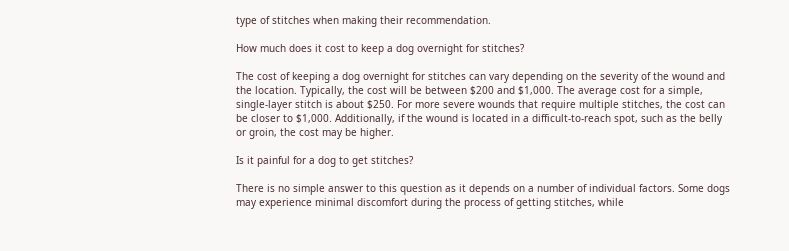type of stitches when making their recommendation.

How much does it cost to keep a dog overnight for stitches?

The cost of keeping a dog overnight for stitches can vary depending on the severity of the wound and the location. Typically, the cost will be between $200 and $1,000. The average cost for a simple, single-layer stitch is about $250. For more severe wounds that require multiple stitches, the cost can be closer to $1,000. Additionally, if the wound is located in a difficult-to-reach spot, such as the belly or groin, the cost may be higher.

Is it painful for a dog to get stitches?

There is no simple answer to this question as it depends on a number of individual factors. Some dogs may experience minimal discomfort during the process of getting stitches, while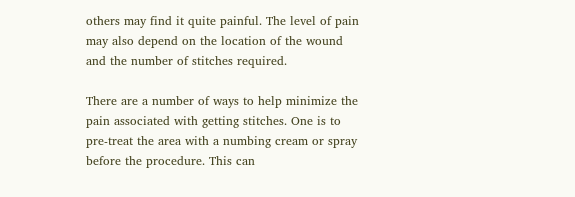others may find it quite painful. The level of pain may also depend on the location of the wound and the number of stitches required.

There are a number of ways to help minimize the pain associated with getting stitches. One is to pre-treat the area with a numbing cream or spray before the procedure. This can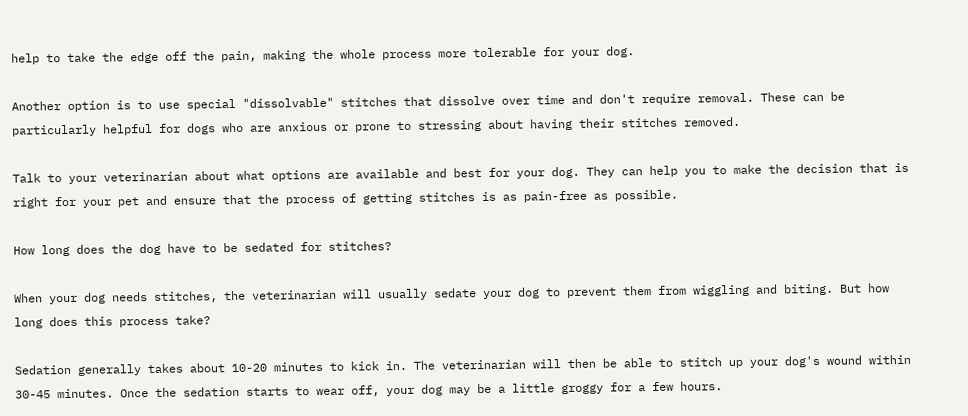help to take the edge off the pain, making the whole process more tolerable for your dog.

Another option is to use special "dissolvable" stitches that dissolve over time and don't require removal. These can be particularly helpful for dogs who are anxious or prone to stressing about having their stitches removed.

Talk to your veterinarian about what options are available and best for your dog. They can help you to make the decision that is right for your pet and ensure that the process of getting stitches is as pain-free as possible.

How long does the dog have to be sedated for stitches?

When your dog needs stitches, the veterinarian will usually sedate your dog to prevent them from wiggling and biting. But how long does this process take?

Sedation generally takes about 10-20 minutes to kick in. The veterinarian will then be able to stitch up your dog's wound within 30-45 minutes. Once the sedation starts to wear off, your dog may be a little groggy for a few hours.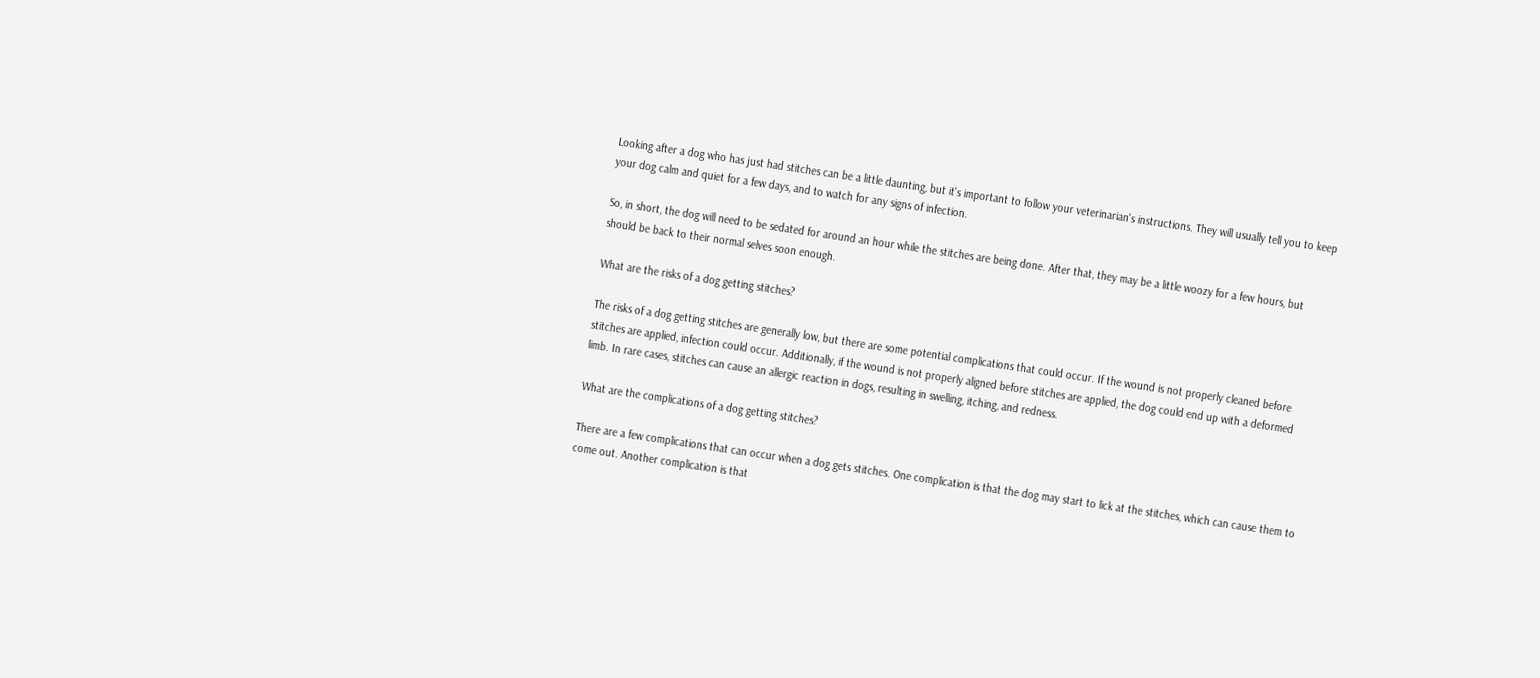Looking after a dog who has just had stitches can be a little daunting, but it's important to follow your veterinarian's instructions. They will usually tell you to keep your dog calm and quiet for a few days, and to watch for any signs of infection.

So, in short, the dog will need to be sedated for around an hour while the stitches are being done. After that, they may be a little woozy for a few hours, but should be back to their normal selves soon enough.

What are the risks of a dog getting stitches?

The risks of a dog getting stitches are generally low, but there are some potential complications that could occur. If the wound is not properly cleaned before stitches are applied, infection could occur. Additionally, if the wound is not properly aligned before stitches are applied, the dog could end up with a deformed limb. In rare cases, stitches can cause an allergic reaction in dogs, resulting in swelling, itching, and redness.

What are the complications of a dog getting stitches?

There are a few complications that can occur when a dog gets stitches. One complication is that the dog may start to lick at the stitches, which can cause them to come out. Another complication is that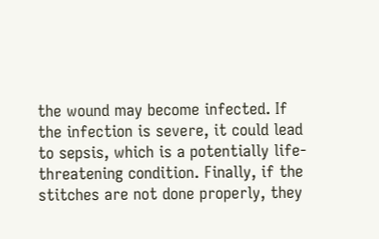the wound may become infected. If the infection is severe, it could lead to sepsis, which is a potentially life-threatening condition. Finally, if the stitches are not done properly, they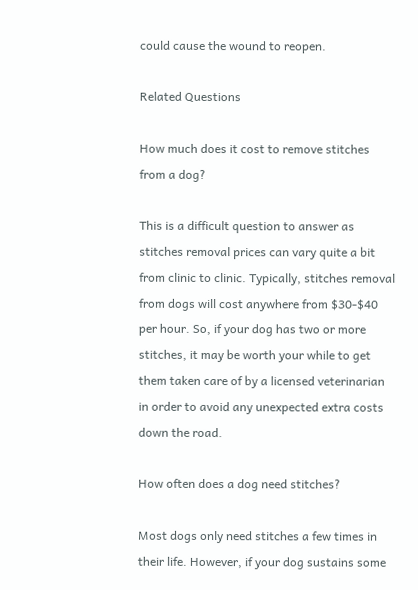could cause the wound to reopen.

Related Questions

How much does it cost to remove stitches from a dog?

This is a difficult question to answer as stitches removal prices can vary quite a bit from clinic to clinic. Typically, stitches removal from dogs will cost anywhere from $30-$40 per hour. So, if your dog has two or more stitches, it may be worth your while to get them taken care of by a licensed veterinarian in order to avoid any unexpected extra costs down the road.

How often does a dog need stitches?

Most dogs only need stitches a few times in their life. However, if your dog sustains some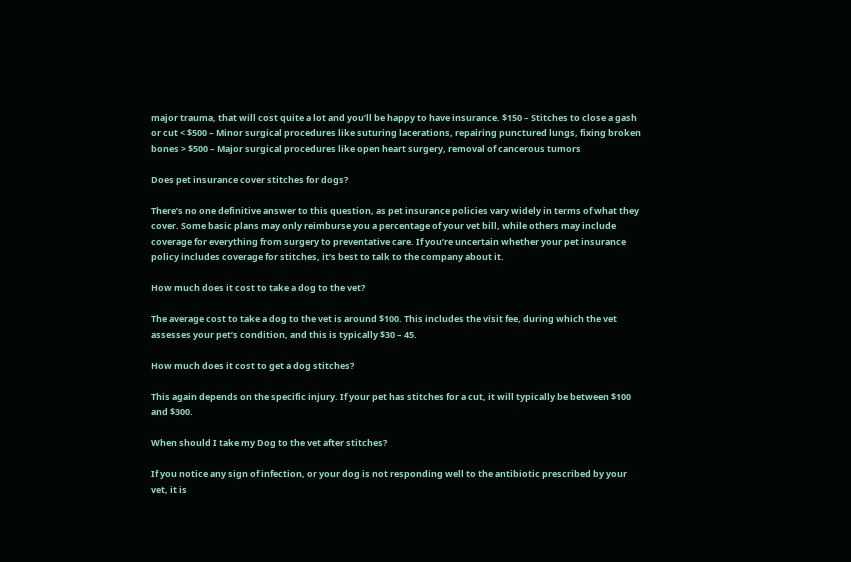major trauma, that will cost quite a lot and you’ll be happy to have insurance. $150 – Stitches to close a gash or cut < $500 – Minor surgical procedures like suturing lacerations, repairing punctured lungs, fixing broken bones > $500 – Major surgical procedures like open heart surgery, removal of cancerous tumors

Does pet insurance cover stitches for dogs?

There’s no one definitive answer to this question, as pet insurance policies vary widely in terms of what they cover. Some basic plans may only reimburse you a percentage of your vet bill, while others may include coverage for everything from surgery to preventative care. If you’re uncertain whether your pet insurance policy includes coverage for stitches, it’s best to talk to the company about it.

How much does it cost to take a dog to the vet?

The average cost to take a dog to the vet is around $100. This includes the visit fee, during which the vet assesses your pet’s condition, and this is typically $30 – 45.

How much does it cost to get a dog stitches?

This again depends on the specific injury. If your pet has stitches for a cut, it will typically be between $100 and $300.

When should I take my Dog to the vet after stitches?

If you notice any sign of infection, or your dog is not responding well to the antibiotic prescribed by your vet, it is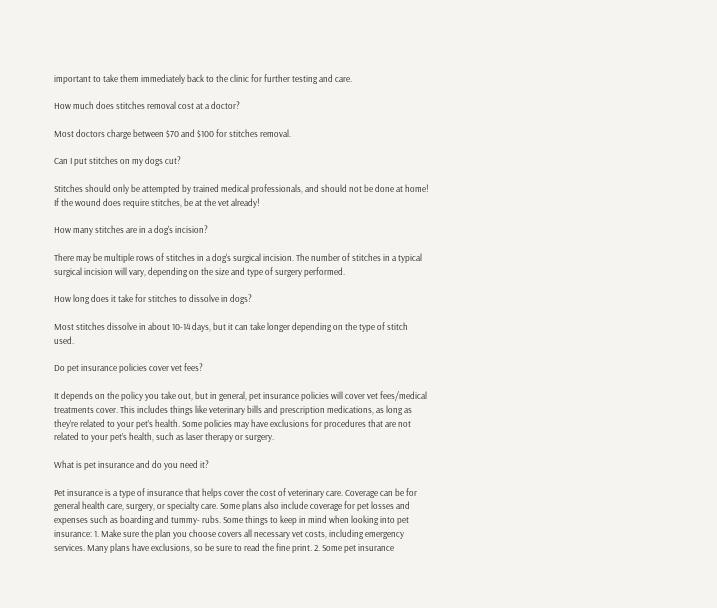important to take them immediately back to the clinic for further testing and care.

How much does stitches removal cost at a doctor?

Most doctors charge between $70 and $100 for stitches removal.

Can I put stitches on my dogs cut?

Stitches should only be attempted by trained medical professionals, and should not be done at home! If the wound does require stitches, be at the vet already!

How many stitches are in a dog's incision?

There may be multiple rows of stitches in a dog's surgical incision. The number of stitches in a typical surgical incision will vary, depending on the size and type of surgery performed.

How long does it take for stitches to dissolve in dogs?

Most stitches dissolve in about 10-14 days, but it can take longer depending on the type of stitch used.

Do pet insurance policies cover vet fees?

It depends on the policy you take out, but in general, pet insurance policies will cover vet fees/medical treatments cover. This includes things like veterinary bills and prescription medications, as long as they’re related to your pet’s health. Some policies may have exclusions for procedures that are not related to your pet’s health, such as laser therapy or surgery.

What is pet insurance and do you need it?

Pet insurance is a type of insurance that helps cover the cost of veterinary care. Coverage can be for general health care, surgery, or specialty care. Some plans also include coverage for pet losses and expenses such as boarding and tummy- rubs. Some things to keep in mind when looking into pet insurance: 1. Make sure the plan you choose covers all necessary vet costs, including emergency services. Many plans have exclusions, so be sure to read the fine print. 2. Some pet insurance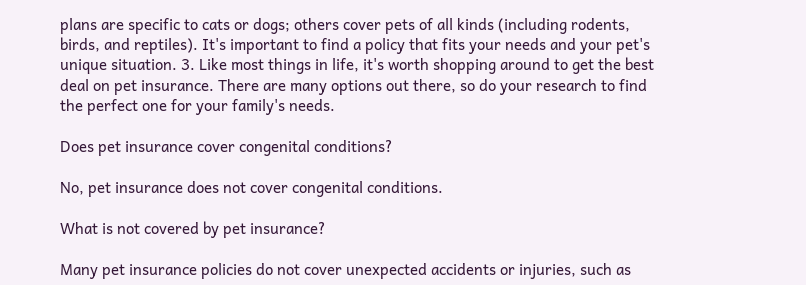plans are specific to cats or dogs; others cover pets of all kinds (including rodents, birds, and reptiles). It's important to find a policy that fits your needs and your pet's unique situation. 3. Like most things in life, it's worth shopping around to get the best deal on pet insurance. There are many options out there, so do your research to find the perfect one for your family's needs.

Does pet insurance cover congenital conditions?

No, pet insurance does not cover congenital conditions.

What is not covered by pet insurance?

Many pet insurance policies do not cover unexpected accidents or injuries, such as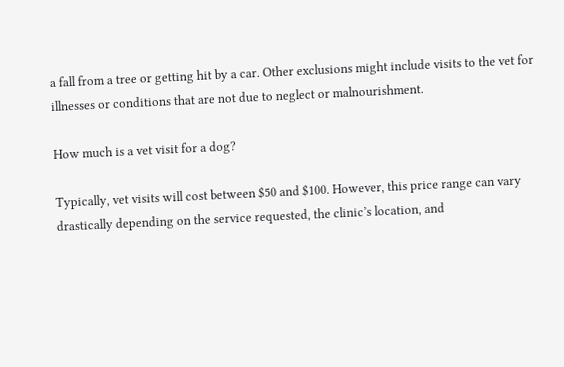a fall from a tree or getting hit by a car. Other exclusions might include visits to the vet for illnesses or conditions that are not due to neglect or malnourishment.

How much is a vet visit for a dog?

Typically, vet visits will cost between $50 and $100. However, this price range can vary drastically depending on the service requested, the clinic’s location, and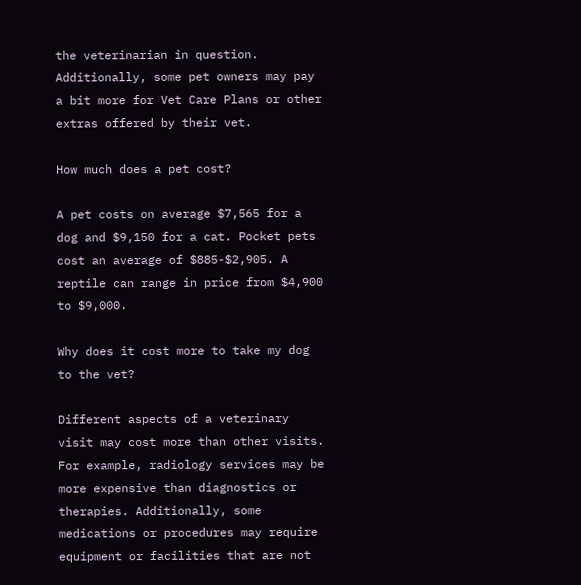the veterinarian in question. Additionally, some pet owners may pay a bit more for Vet Care Plans or other extras offered by their vet.

How much does a pet cost?

A pet costs on average $7,565 for a dog and $9,150 for a cat. Pocket pets cost an average of $885-$2,905. A reptile can range in price from $4,900 to $9,000.

Why does it cost more to take my dog to the vet?

Different aspects of a veterinary visit may cost more than other visits. For example, radiology services may be more expensive than diagnostics or therapies. Additionally, some medications or procedures may require equipment or facilities that are not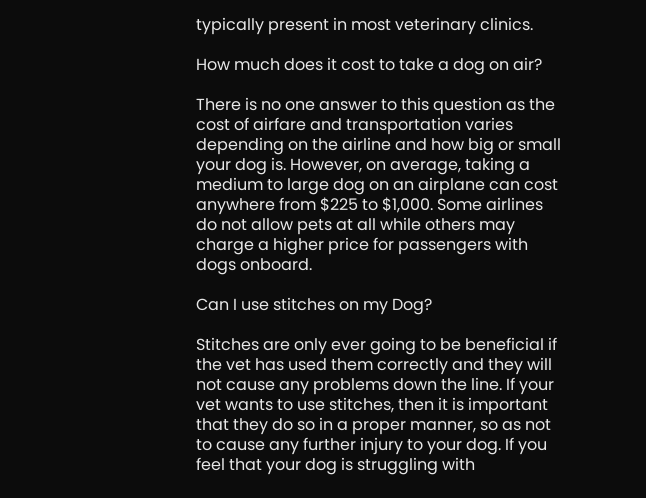typically present in most veterinary clinics.

How much does it cost to take a dog on air?

There is no one answer to this question as the cost of airfare and transportation varies depending on the airline and how big or small your dog is. However, on average, taking a medium to large dog on an airplane can cost anywhere from $225 to $1,000. Some airlines do not allow pets at all while others may charge a higher price for passengers with dogs onboard.

Can I use stitches on my Dog?

Stitches are only ever going to be beneficial if the vet has used them correctly and they will not cause any problems down the line. If your vet wants to use stitches, then it is important that they do so in a proper manner, so as not to cause any further injury to your dog. If you feel that your dog is struggling with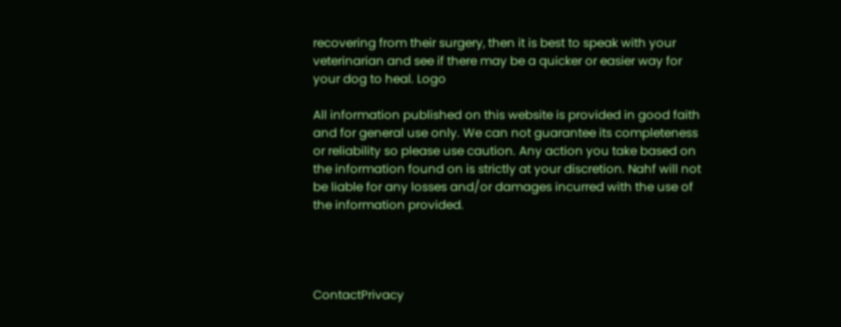recovering from their surgery, then it is best to speak with your veterinarian and see if there may be a quicker or easier way for your dog to heal. Logo

All information published on this website is provided in good faith and for general use only. We can not guarantee its completeness or reliability so please use caution. Any action you take based on the information found on is strictly at your discretion. Nahf will not be liable for any losses and/or damages incurred with the use of the information provided.




ContactPrivacy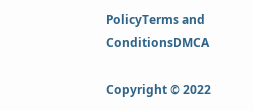PolicyTerms and ConditionsDMCA

Copyright © 2022